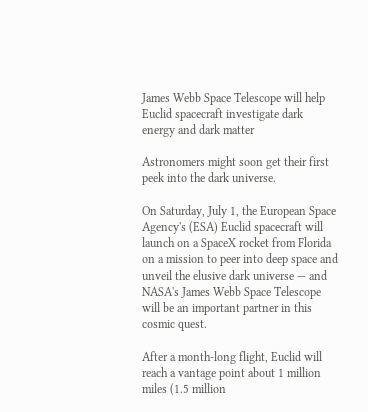James Webb Space Telescope will help Euclid spacecraft investigate dark energy and dark matter

Astronomers might soon get their first peek into the dark universe.

On Saturday, July 1, the European Space Agency's (ESA) Euclid spacecraft will launch on a SpaceX rocket from Florida on a mission to peer into deep space and unveil the elusive dark universe — and NASA's James Webb Space Telescope will be an important partner in this cosmic quest.

After a month-long flight, Euclid will reach a vantage point about 1 million miles (1.5 million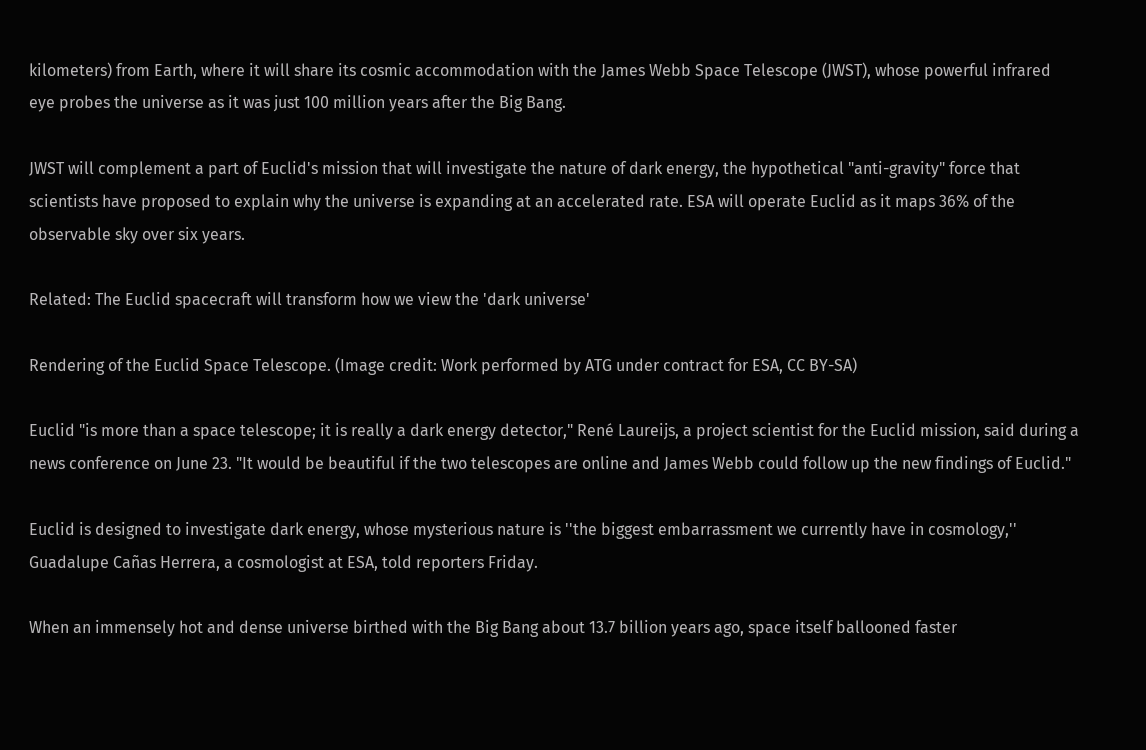kilometers) from Earth, where it will share its cosmic accommodation with the James Webb Space Telescope (JWST), whose powerful infrared eye probes the universe as it was just 100 million years after the Big Bang.

JWST will complement a part of Euclid's mission that will investigate the nature of dark energy, the hypothetical "anti-gravity" force that scientists have proposed to explain why the universe is expanding at an accelerated rate. ESA will operate Euclid as it maps 36% of the observable sky over six years.

Related: The Euclid spacecraft will transform how we view the 'dark universe'

Rendering of the Euclid Space Telescope. (Image credit: Work performed by ATG under contract for ESA, CC BY-SA)

Euclid "is more than a space telescope; it is really a dark energy detector," René Laureijs, a project scientist for the Euclid mission, said during a news conference on June 23. "It would be beautiful if the two telescopes are online and James Webb could follow up the new findings of Euclid."

Euclid is designed to investigate dark energy, whose mysterious nature is ''the biggest embarrassment we currently have in cosmology,'' Guadalupe Cañas Herrera, a cosmologist at ESA, told reporters Friday.

When an immensely hot and dense universe birthed with the Big Bang about 13.7 billion years ago, space itself ballooned faster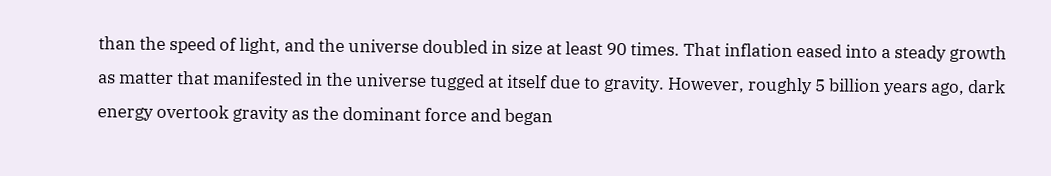than the speed of light, and the universe doubled in size at least 90 times. That inflation eased into a steady growth as matter that manifested in the universe tugged at itself due to gravity. However, roughly 5 billion years ago, dark energy overtook gravity as the dominant force and began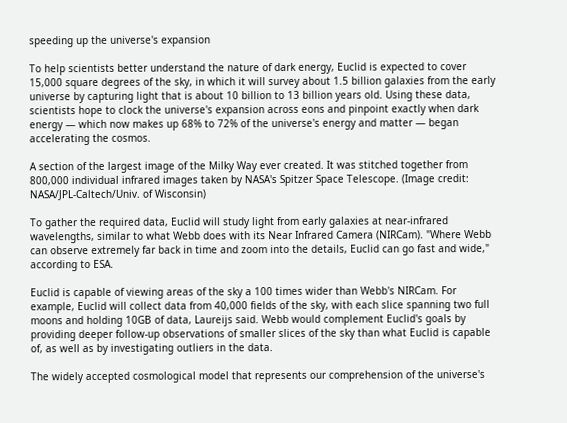speeding up the universe's expansion

To help scientists better understand the nature of dark energy, Euclid is expected to cover 15,000 square degrees of the sky, in which it will survey about 1.5 billion galaxies from the early universe by capturing light that is about 10 billion to 13 billion years old. Using these data, scientists hope to clock the universe's expansion across eons and pinpoint exactly when dark energy — which now makes up 68% to 72% of the universe's energy and matter — began accelerating the cosmos.

A section of the largest image of the Milky Way ever created. It was stitched together from 800,000 individual infrared images taken by NASA's Spitzer Space Telescope. (Image credit: NASA/JPL-Caltech/Univ. of Wisconsin)

To gather the required data, Euclid will study light from early galaxies at near-infrared wavelengths, similar to what Webb does with its Near Infrared Camera (NIRCam). "Where Webb can observe extremely far back in time and zoom into the details, Euclid can go fast and wide," according to ESA.

Euclid is capable of viewing areas of the sky a 100 times wider than Webb's NIRCam. For example, Euclid will collect data from 40,000 fields of the sky, with each slice spanning two full moons and holding 10GB of data, Laureijs said. Webb would complement Euclid's goals by providing deeper follow-up observations of smaller slices of the sky than what Euclid is capable of, as well as by investigating outliers in the data.

The widely accepted cosmological model that represents our comprehension of the universe's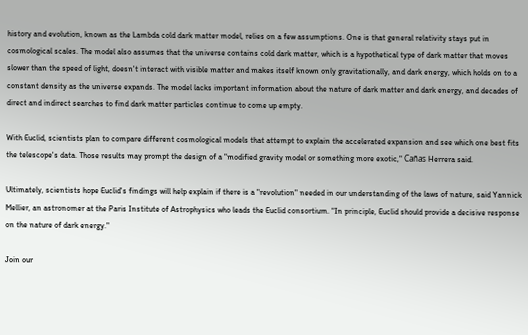history and evolution, known as the Lambda cold dark matter model, relies on a few assumptions. One is that general relativity stays put in cosmological scales. The model also assumes that the universe contains cold dark matter, which is a hypothetical type of dark matter that moves slower than the speed of light, doesn't interact with visible matter and makes itself known only gravitationally, and dark energy, which holds on to a constant density as the universe expands. The model lacks important information about the nature of dark matter and dark energy, and decades of direct and indirect searches to find dark matter particles continue to come up empty.

With Euclid, scientists plan to compare different cosmological models that attempt to explain the accelerated expansion and see which one best fits the telescope's data. Those results may prompt the design of a "modified gravity model or something more exotic," Cañas Herrera said.

Ultimately, scientists hope Euclid's findings will help explain if there is a "revolution" needed in our understanding of the laws of nature, said Yannick Mellier, an astronomer at the Paris Institute of Astrophysics who leads the Euclid consortium. "In principle, Euclid should provide a decisive response on the nature of dark energy."

Join our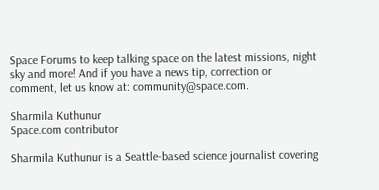Space Forums to keep talking space on the latest missions, night sky and more! And if you have a news tip, correction or comment, let us know at: community@space.com.

Sharmila Kuthunur
Space.com contributor

Sharmila Kuthunur is a Seattle-based science journalist covering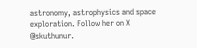astronomy, astrophysics and space exploration. Follow her on X @skuthunur.